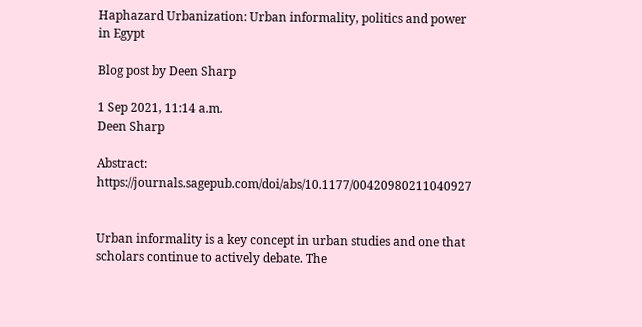Haphazard Urbanization: Urban informality, politics and power in Egypt

Blog post by Deen Sharp

1 Sep 2021, 11:14 a.m.
Deen Sharp

Abstract: https://journals.sagepub.com/doi/abs/10.1177/00420980211040927


Urban informality is a key concept in urban studies and one that scholars continue to actively debate. The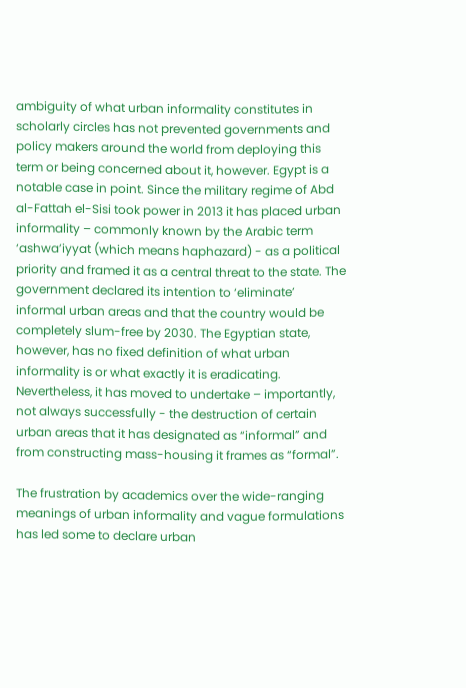ambiguity of what urban informality constitutes in scholarly circles has not prevented governments and policy makers around the world from deploying this term or being concerned about it, however. Egypt is a notable case in point. Since the military regime of Abd al-Fattah el-Sisi took power in 2013 it has placed urban informality – commonly known by the Arabic term ‘ashwa’iyyat (which means haphazard) - as a political priority and framed it as a central threat to the state. The government declared its intention to ‘eliminate’ informal urban areas and that the country would be completely slum-free by 2030. The Egyptian state, however, has no fixed definition of what urban informality is or what exactly it is eradicating. Nevertheless, it has moved to undertake – importantly, not always successfully - the destruction of certain urban areas that it has designated as “informal” and from constructing mass-housing it frames as “formal”.

The frustration by academics over the wide-ranging meanings of urban informality and vague formulations has led some to declare urban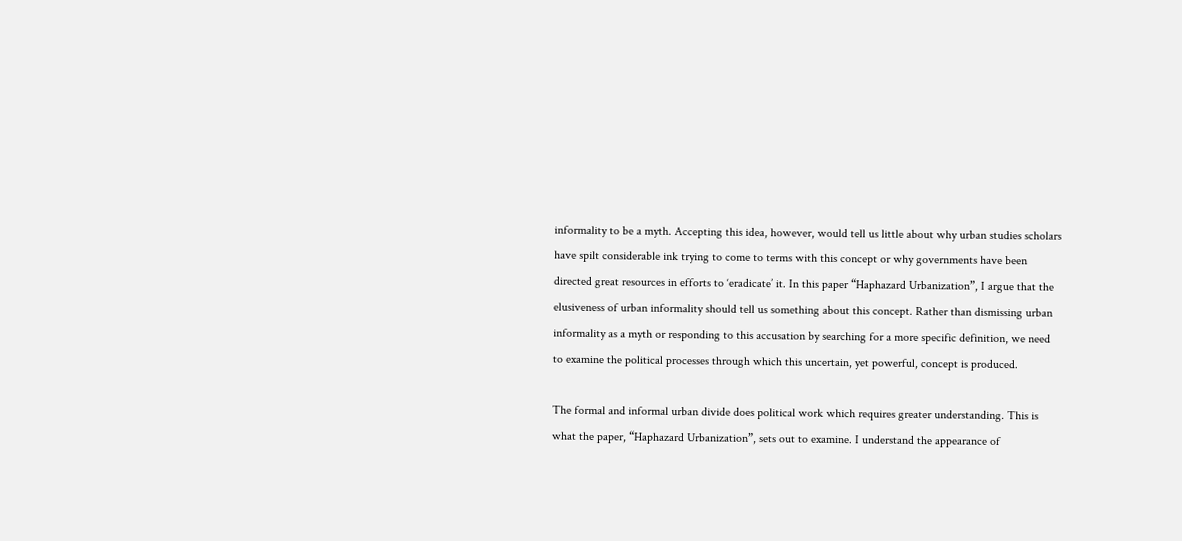informality to be a myth. Accepting this idea, however, would tell us little about why urban studies scholars have spilt considerable ink trying to come to terms with this concept or why governments have been directed great resources in efforts to ‘eradicate’ it. In this paper “Haphazard Urbanization”, I argue that the elusiveness of urban informality should tell us something about this concept. Rather than dismissing urban informality as a myth or responding to this accusation by searching for a more specific definition, we need to examine the political processes through which this uncertain, yet powerful, concept is produced.

The formal and informal urban divide does political work which requires greater understanding. This is what the paper, “Haphazard Urbanization”, sets out to examine. I understand the appearance of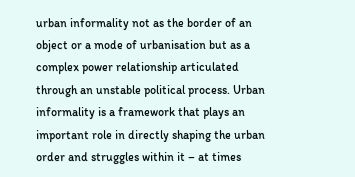urban informality not as the border of an object or a mode of urbanisation but as a complex power relationship articulated through an unstable political process. Urban informality is a framework that plays an important role in directly shaping the urban order and struggles within it – at times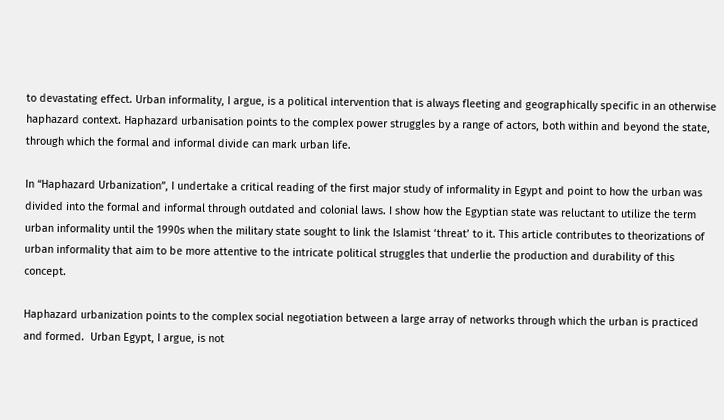to devastating effect. Urban informality, I argue, is a political intervention that is always fleeting and geographically specific in an otherwise haphazard context. Haphazard urbanisation points to the complex power struggles by a range of actors, both within and beyond the state, through which the formal and informal divide can mark urban life.

In “Haphazard Urbanization”, I undertake a critical reading of the first major study of informality in Egypt and point to how the urban was divided into the formal and informal through outdated and colonial laws. I show how the Egyptian state was reluctant to utilize the term urban informality until the 1990s when the military state sought to link the Islamist ‘threat’ to it. This article contributes to theorizations of urban informality that aim to be more attentive to the intricate political struggles that underlie the production and durability of this concept.

Haphazard urbanization points to the complex social negotiation between a large array of networks through which the urban is practiced and formed.  Urban Egypt, I argue, is not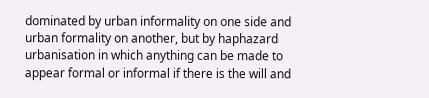dominated by urban informality on one side and urban formality on another, but by haphazard urbanisation in which anything can be made to appear formal or informal if there is the will and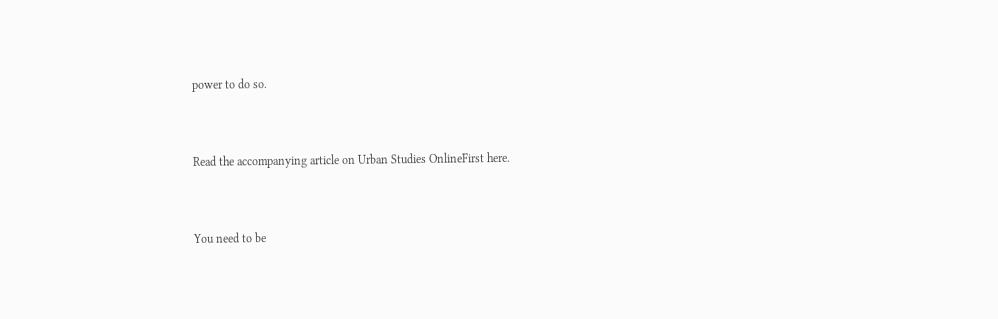power to do so.


Read the accompanying article on Urban Studies OnlineFirst here.


You need to be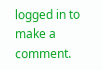logged in to make a comment.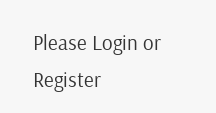Please Login or Register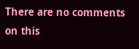There are no comments on this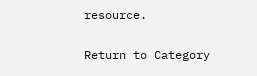resource.

Return to Category